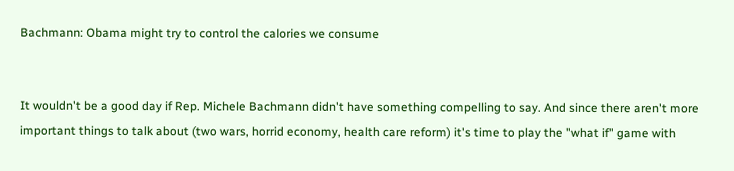Bachmann: Obama might try to control the calories we consume


It wouldn't be a good day if Rep. Michele Bachmann didn't have something compelling to say. And since there aren't more important things to talk about (two wars, horrid economy, health care reform) it's time to play the "what if" game with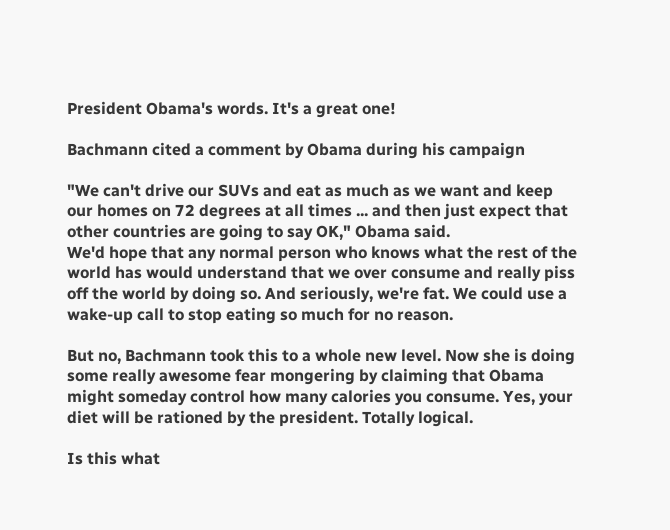President Obama's words. It's a great one!

Bachmann cited a comment by Obama during his campaign

"We can't drive our SUVs and eat as much as we want and keep our homes on 72 degrees at all times ... and then just expect that other countries are going to say OK," Obama said.
We'd hope that any normal person who knows what the rest of the world has would understand that we over consume and really piss off the world by doing so. And seriously, we're fat. We could use a wake-up call to stop eating so much for no reason.

But no, Bachmann took this to a whole new level. Now she is doing some really awesome fear mongering by claiming that Obama might someday control how many calories you consume. Yes, your diet will be rationed by the president. Totally logical.

Is this what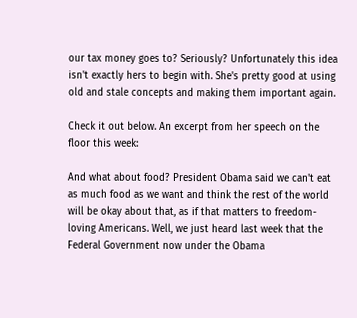our tax money goes to? Seriously? Unfortunately this idea isn't exactly hers to begin with. She's pretty good at using old and stale concepts and making them important again.

Check it out below. An excerpt from her speech on the floor this week:

And what about food? President Obama said we can't eat as much food as we want and think the rest of the world will be okay about that, as if that matters to freedom-loving Americans. Well, we just heard last week that the Federal Government now under the Obama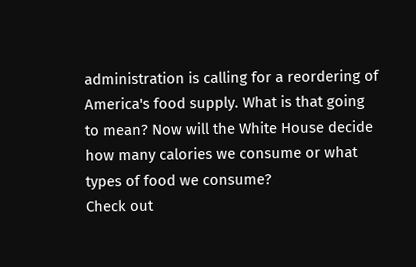administration is calling for a reordering of America's food supply. What is that going to mean? Now will the White House decide how many calories we consume or what types of food we consume?
Check out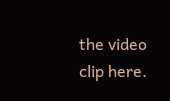the video clip here.